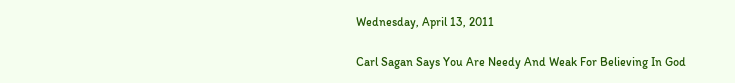Wednesday, April 13, 2011

Carl Sagan Says You Are Needy And Weak For Believing In God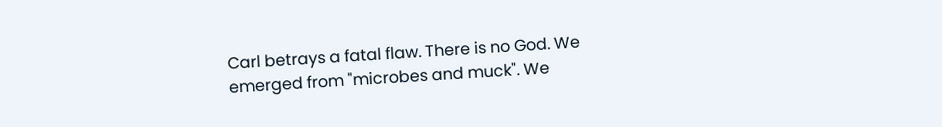Carl betrays a fatal flaw. There is no God. We emerged from "microbes and muck". We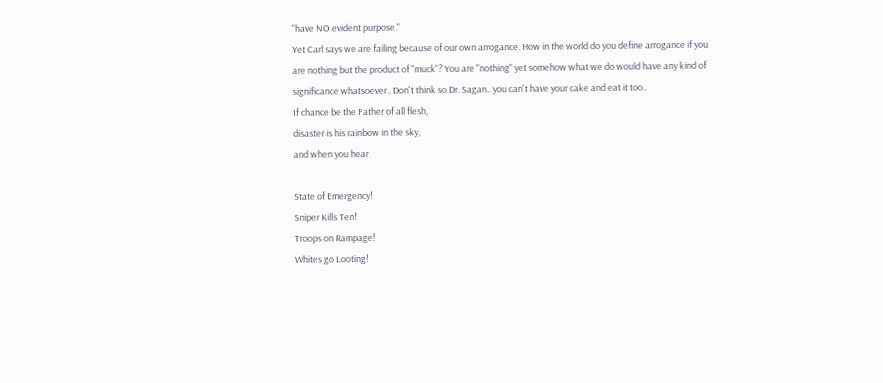"have NO evident purpose."
Yet Carl says we are failing because of our own arrogance. How in the world do you define arrogance if you are nothing but the product of "muck"? You are "nothing" yet somehow what we do would have any kind of significance whatsoever.. Don't think so Dr. Sagan.. you can't have your cake and eat it too..
If chance be the Father of all flesh,
disaster is his rainbow in the sky,
and when you hear

State of Emergency!
Sniper Kills Ten!
Troops on Rampage!
Whites go Looting!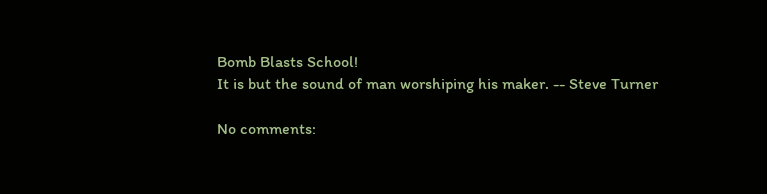Bomb Blasts School!
It is but the sound of man worshiping his maker. -- Steve Turner

No comments: